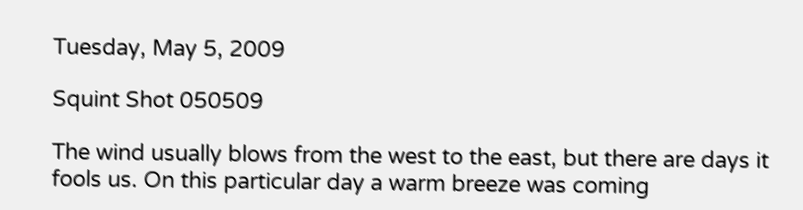Tuesday, May 5, 2009

Squint Shot 050509

The wind usually blows from the west to the east, but there are days it fools us. On this particular day a warm breeze was coming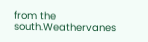from the south.Weathervanes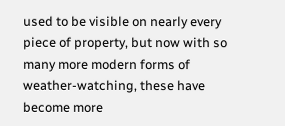used to be visible on nearly every piece of property, but now with so many more modern forms of weather-watching, these have become more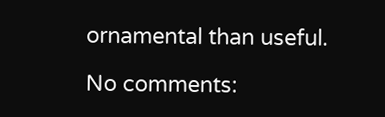ornamental than useful.

No comments: